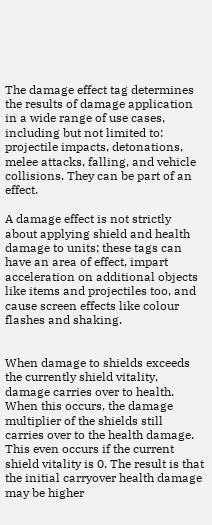The damage effect tag determines the results of damage application in a wide range of use cases, including but not limited to: projectile impacts, detonations, melee attacks, falling, and vehicle collisions. They can be part of an effect.

A damage effect is not strictly about applying shield and health damage to units; these tags can have an area of effect, impart acceleration on additional objects like items and projectiles too, and cause screen effects like colour flashes and shaking.


When damage to shields exceeds the currently shield vitality, damage carries over to health. When this occurs, the damage multiplier of the shields still carries over to the health damage. This even occurs if the current shield vitality is 0. The result is that the initial carryover health damage may be higher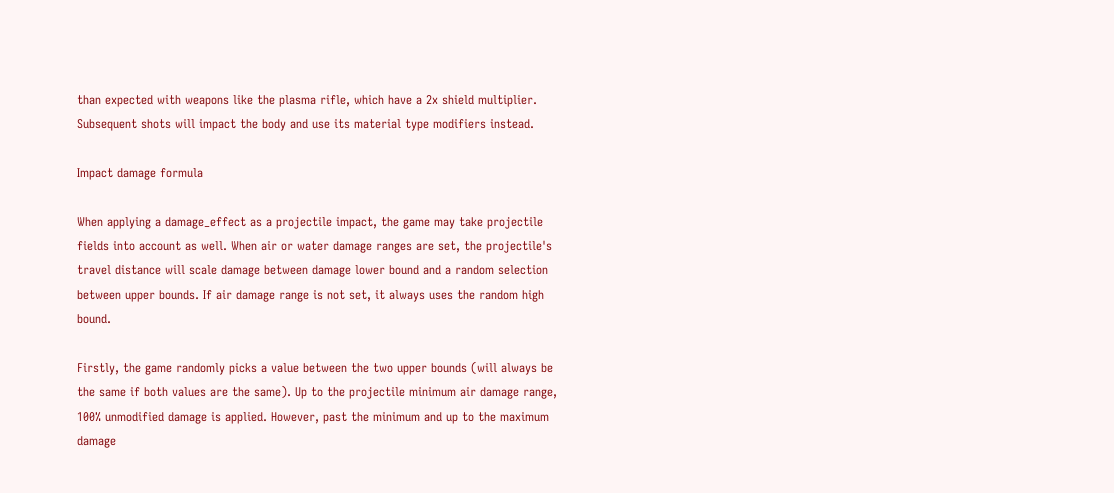than expected with weapons like the plasma rifle, which have a 2x shield multiplier. Subsequent shots will impact the body and use its material type modifiers instead.

Impact damage formula

When applying a damage_effect as a projectile impact, the game may take projectile fields into account as well. When air or water damage ranges are set, the projectile's travel distance will scale damage between damage lower bound and a random selection between upper bounds. If air damage range is not set, it always uses the random high bound.

Firstly, the game randomly picks a value between the two upper bounds (will always be the same if both values are the same). Up to the projectile minimum air damage range, 100% unmodified damage is applied. However, past the minimum and up to the maximum damage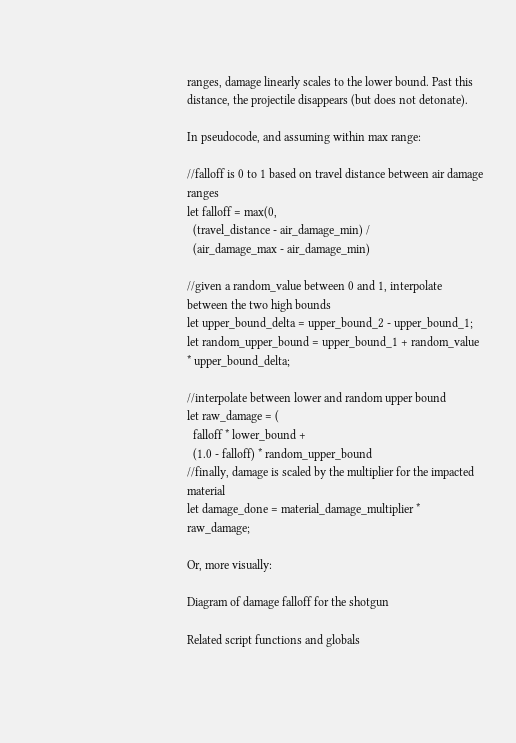ranges, damage linearly scales to the lower bound. Past this distance, the projectile disappears (but does not detonate).

In pseudocode, and assuming within max range:

//falloff is 0 to 1 based on travel distance between air damage ranges
let falloff = max(0,
  (travel_distance - air_damage_min) /
  (air_damage_max - air_damage_min)

//given a random_value between 0 and 1, interpolate between the two high bounds
let upper_bound_delta = upper_bound_2 - upper_bound_1;
let random_upper_bound = upper_bound_1 + random_value * upper_bound_delta;

//interpolate between lower and random upper bound
let raw_damage = (
  falloff * lower_bound +
  (1.0 - falloff) * random_upper_bound
//finally, damage is scaled by the multiplier for the impacted material
let damage_done = material_damage_multiplier * raw_damage;

Or, more visually:

Diagram of damage falloff for the shotgun

Related script functions and globals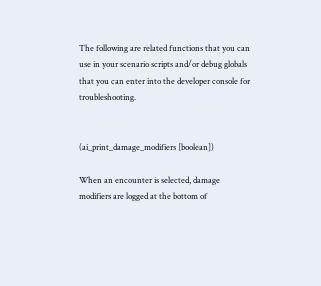The following are related functions that you can use in your scenario scripts and/or debug globals that you can enter into the developer console for troubleshooting.


(ai_print_damage_modifiers [boolean])

When an encounter is selected, damage modifiers are logged at the bottom of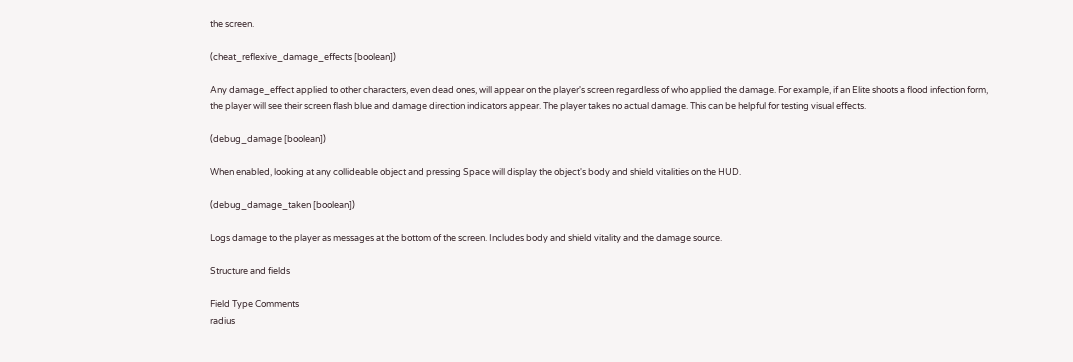the screen.

(cheat_reflexive_damage_effects [boolean])

Any damage_effect applied to other characters, even dead ones, will appear on the player's screen regardless of who applied the damage. For example, if an Elite shoots a flood infection form, the player will see their screen flash blue and damage direction indicators appear. The player takes no actual damage. This can be helpful for testing visual effects.

(debug_damage [boolean])

When enabled, looking at any collideable object and pressing Space will display the object's body and shield vitalities on the HUD.

(debug_damage_taken [boolean])

Logs damage to the player as messages at the bottom of the screen. Includes body and shield vitality and the damage source.

Structure and fields

Field Type Comments
radius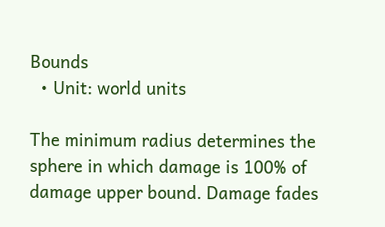Bounds
  • Unit: world units

The minimum radius determines the sphere in which damage is 100% of damage upper bound. Damage fades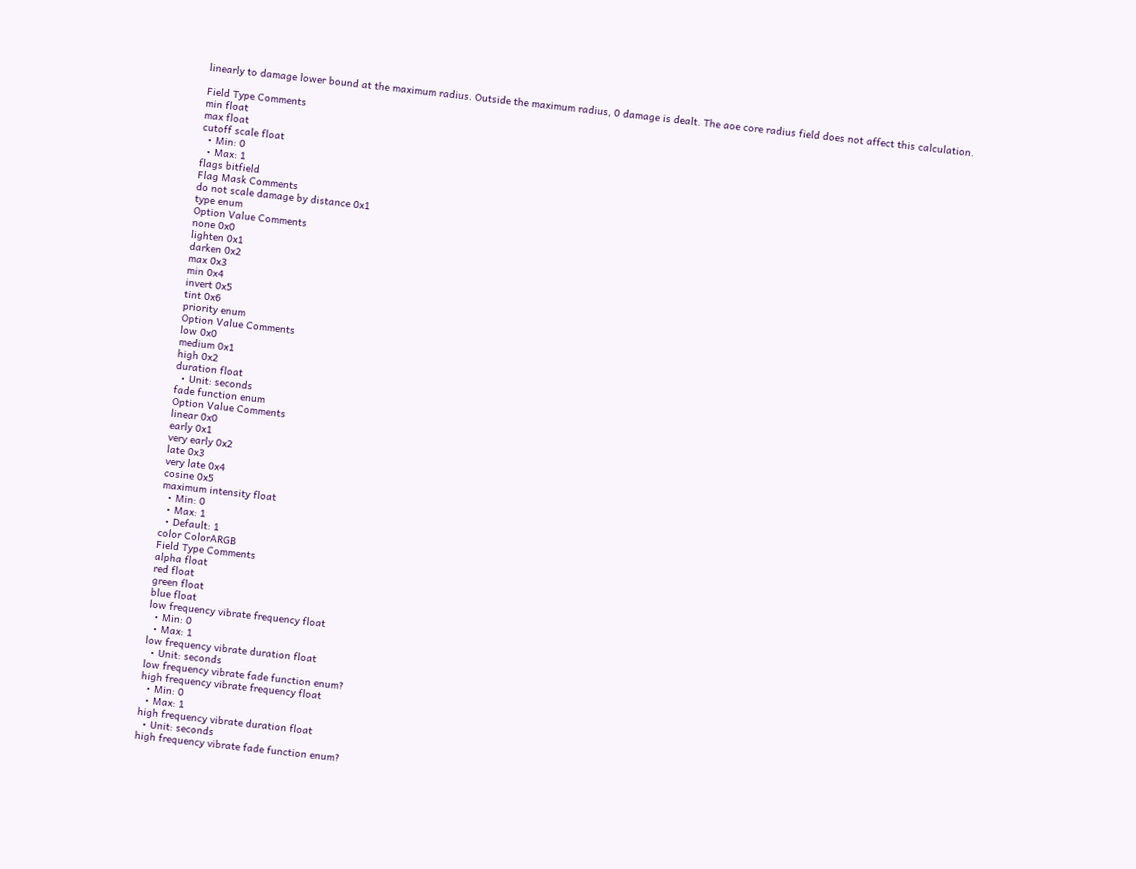linearly to damage lower bound at the maximum radius. Outside the maximum radius, 0 damage is dealt. The aoe core radius field does not affect this calculation.

Field Type Comments
min float
max float
cutoff scale float
  • Min: 0
  • Max: 1
flags bitfield
Flag Mask Comments
do not scale damage by distance 0x1
type enum
Option Value Comments
none 0x0
lighten 0x1
darken 0x2
max 0x3
min 0x4
invert 0x5
tint 0x6
priority enum
Option Value Comments
low 0x0
medium 0x1
high 0x2
duration float
  • Unit: seconds
fade function enum
Option Value Comments
linear 0x0
early 0x1
very early 0x2
late 0x3
very late 0x4
cosine 0x5
maximum intensity float
  • Min: 0
  • Max: 1
  • Default: 1
color ColorARGB
Field Type Comments
alpha float
red float
green float
blue float
low frequency vibrate frequency float
  • Min: 0
  • Max: 1
low frequency vibrate duration float
  • Unit: seconds
low frequency vibrate fade function enum?
high frequency vibrate frequency float
  • Min: 0
  • Max: 1
high frequency vibrate duration float
  • Unit: seconds
high frequency vibrate fade function enum?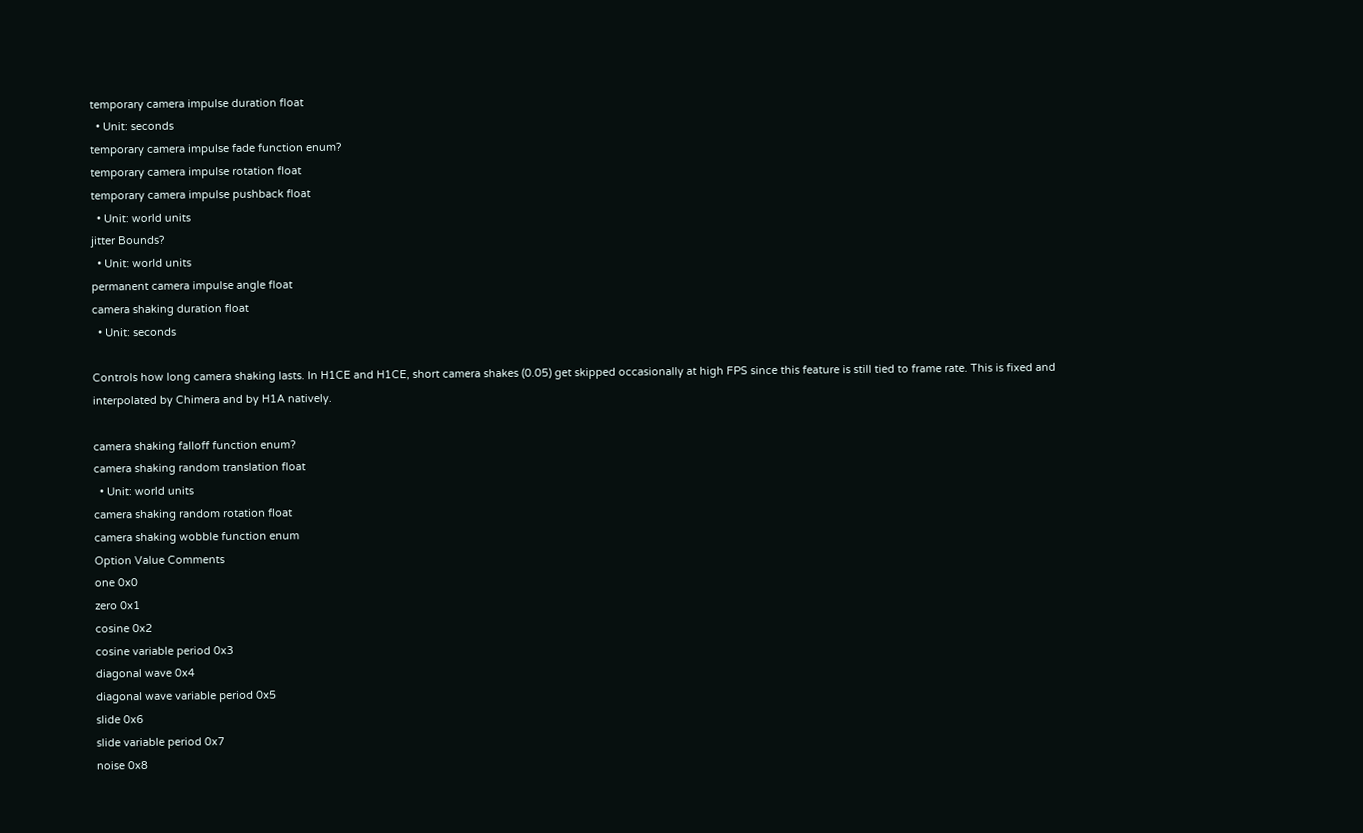temporary camera impulse duration float
  • Unit: seconds
temporary camera impulse fade function enum?
temporary camera impulse rotation float
temporary camera impulse pushback float
  • Unit: world units
jitter Bounds?
  • Unit: world units
permanent camera impulse angle float
camera shaking duration float
  • Unit: seconds

Controls how long camera shaking lasts. In H1CE and H1CE, short camera shakes (0.05) get skipped occasionally at high FPS since this feature is still tied to frame rate. This is fixed and interpolated by Chimera and by H1A natively.

camera shaking falloff function enum?
camera shaking random translation float
  • Unit: world units
camera shaking random rotation float
camera shaking wobble function enum
Option Value Comments
one 0x0
zero 0x1
cosine 0x2
cosine variable period 0x3
diagonal wave 0x4
diagonal wave variable period 0x5
slide 0x6
slide variable period 0x7
noise 0x8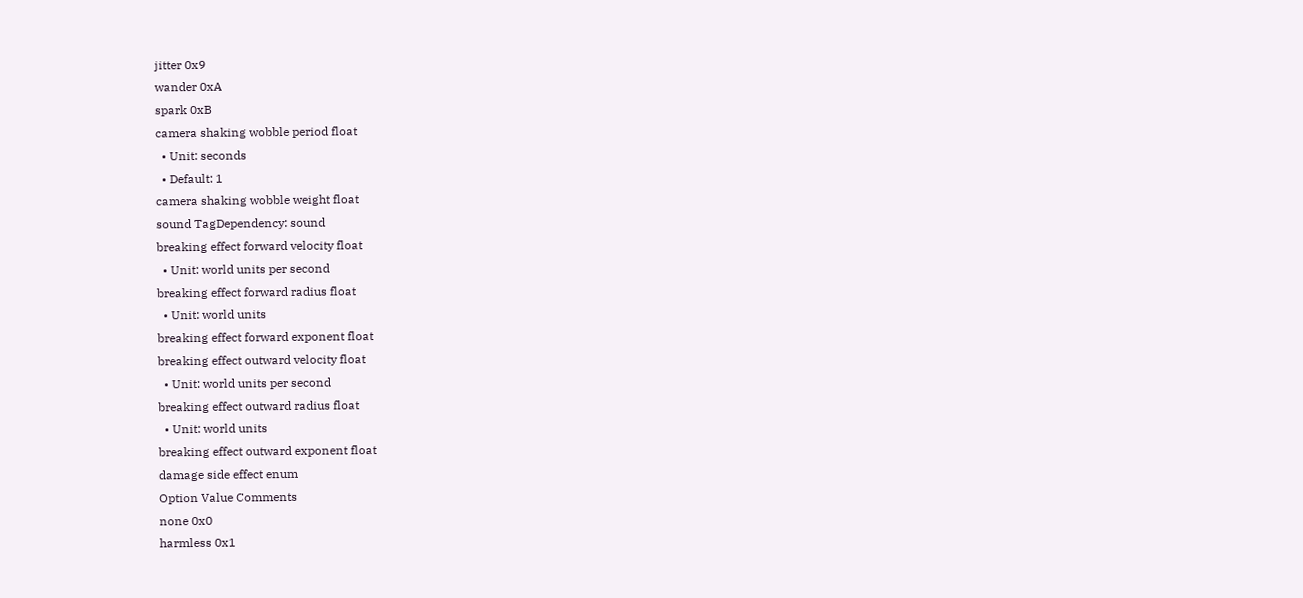jitter 0x9
wander 0xA
spark 0xB
camera shaking wobble period float
  • Unit: seconds
  • Default: 1
camera shaking wobble weight float
sound TagDependency: sound
breaking effect forward velocity float
  • Unit: world units per second
breaking effect forward radius float
  • Unit: world units
breaking effect forward exponent float
breaking effect outward velocity float
  • Unit: world units per second
breaking effect outward radius float
  • Unit: world units
breaking effect outward exponent float
damage side effect enum
Option Value Comments
none 0x0
harmless 0x1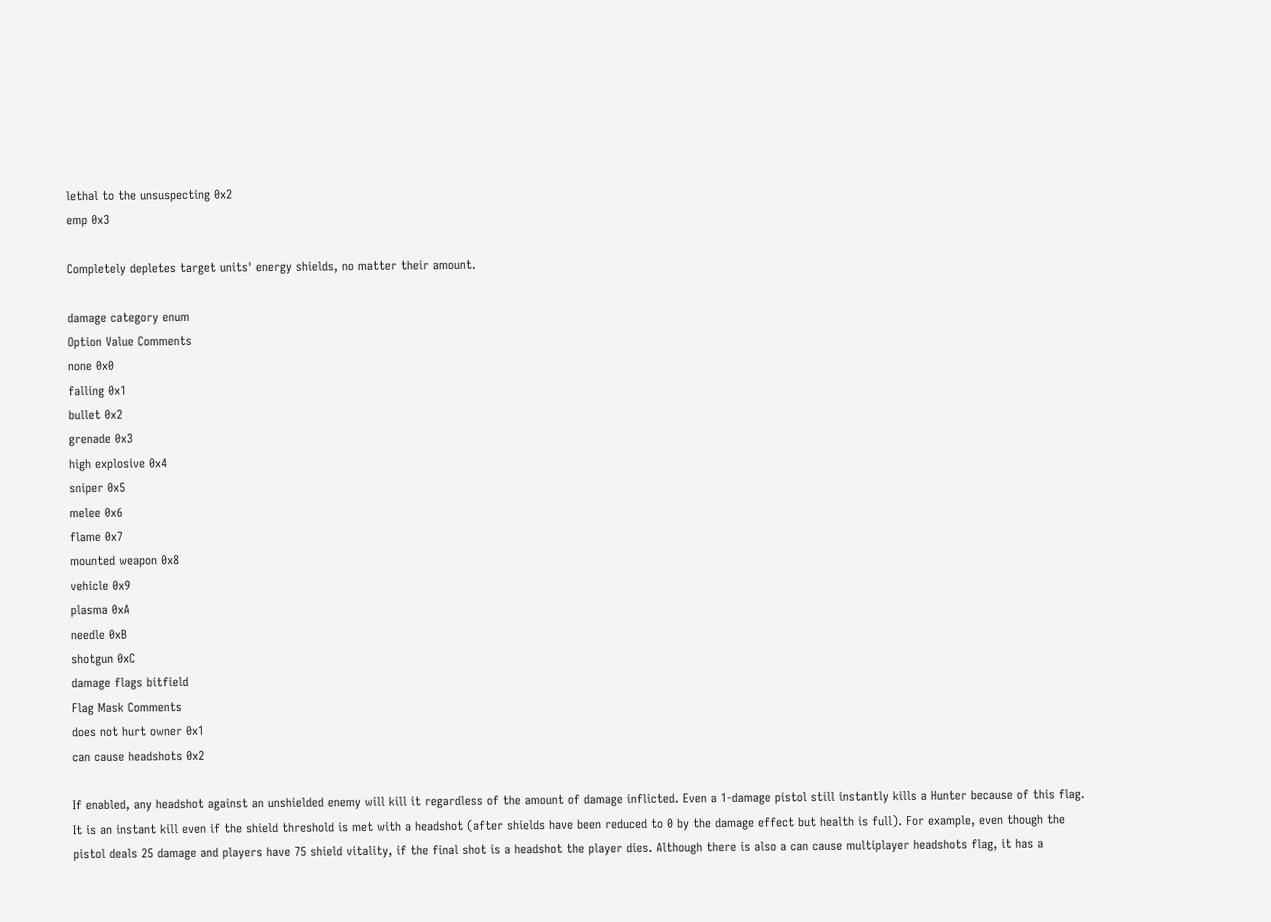lethal to the unsuspecting 0x2
emp 0x3

Completely depletes target units' energy shields, no matter their amount.

damage category enum
Option Value Comments
none 0x0
falling 0x1
bullet 0x2
grenade 0x3
high explosive 0x4
sniper 0x5
melee 0x6
flame 0x7
mounted weapon 0x8
vehicle 0x9
plasma 0xA
needle 0xB
shotgun 0xC
damage flags bitfield
Flag Mask Comments
does not hurt owner 0x1
can cause headshots 0x2

If enabled, any headshot against an unshielded enemy will kill it regardless of the amount of damage inflicted. Even a 1-damage pistol still instantly kills a Hunter because of this flag. It is an instant kill even if the shield threshold is met with a headshot (after shields have been reduced to 0 by the damage effect but health is full). For example, even though the pistol deals 25 damage and players have 75 shield vitality, if the final shot is a headshot the player dies. Although there is also a can cause multiplayer headshots flag, it has a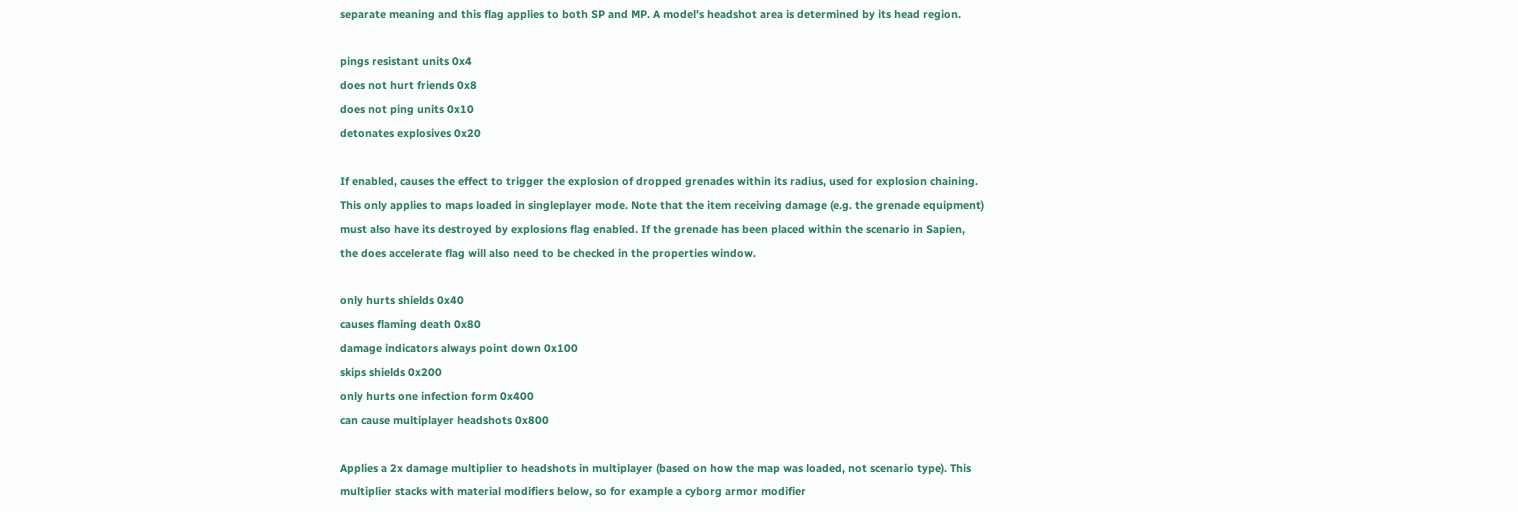separate meaning and this flag applies to both SP and MP. A model's headshot area is determined by its head region.

pings resistant units 0x4
does not hurt friends 0x8
does not ping units 0x10
detonates explosives 0x20

If enabled, causes the effect to trigger the explosion of dropped grenades within its radius, used for explosion chaining. This only applies to maps loaded in singleplayer mode. Note that the item receiving damage (e.g. the grenade equipment) must also have its destroyed by explosions flag enabled. If the grenade has been placed within the scenario in Sapien, the does accelerate flag will also need to be checked in the properties window.

only hurts shields 0x40
causes flaming death 0x80
damage indicators always point down 0x100
skips shields 0x200
only hurts one infection form 0x400
can cause multiplayer headshots 0x800

Applies a 2x damage multiplier to headshots in multiplayer (based on how the map was loaded, not scenario type). This multiplier stacks with material modifiers below, so for example a cyborg armor modifier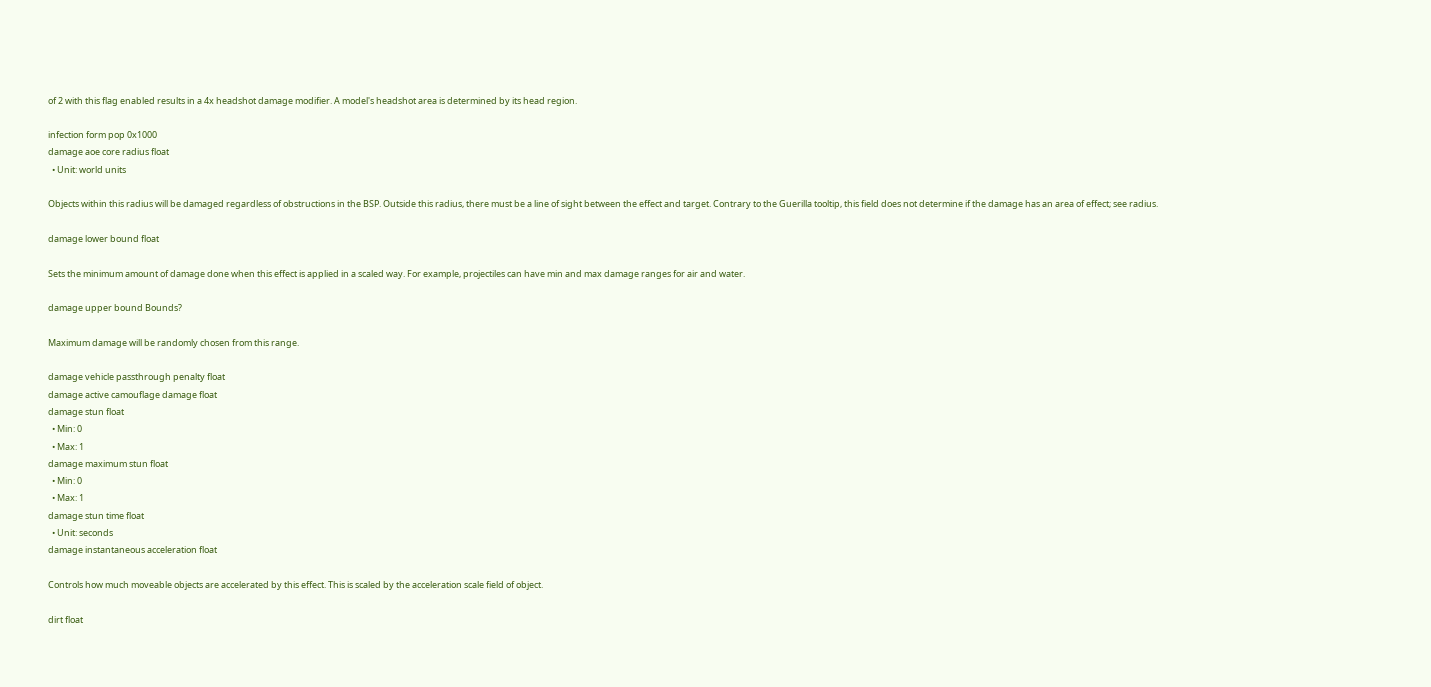of 2 with this flag enabled results in a 4x headshot damage modifier. A model's headshot area is determined by its head region.

infection form pop 0x1000
damage aoe core radius float
  • Unit: world units

Objects within this radius will be damaged regardless of obstructions in the BSP. Outside this radius, there must be a line of sight between the effect and target. Contrary to the Guerilla tooltip, this field does not determine if the damage has an area of effect; see radius.

damage lower bound float

Sets the minimum amount of damage done when this effect is applied in a scaled way. For example, projectiles can have min and max damage ranges for air and water.

damage upper bound Bounds?

Maximum damage will be randomly chosen from this range.

damage vehicle passthrough penalty float
damage active camouflage damage float
damage stun float
  • Min: 0
  • Max: 1
damage maximum stun float
  • Min: 0
  • Max: 1
damage stun time float
  • Unit: seconds
damage instantaneous acceleration float

Controls how much moveable objects are accelerated by this effect. This is scaled by the acceleration scale field of object.

dirt float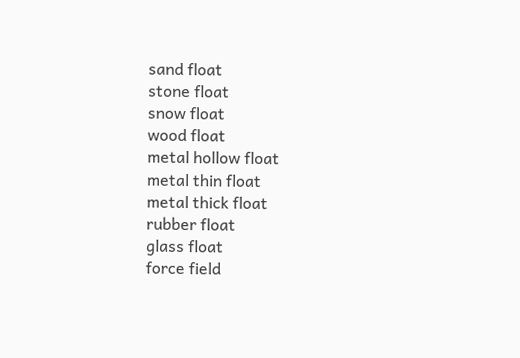sand float
stone float
snow float
wood float
metal hollow float
metal thin float
metal thick float
rubber float
glass float
force field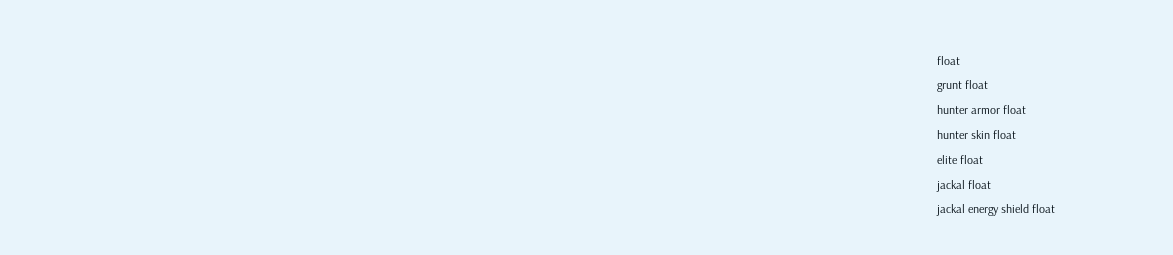float
grunt float
hunter armor float
hunter skin float
elite float
jackal float
jackal energy shield float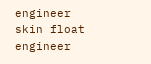engineer skin float
engineer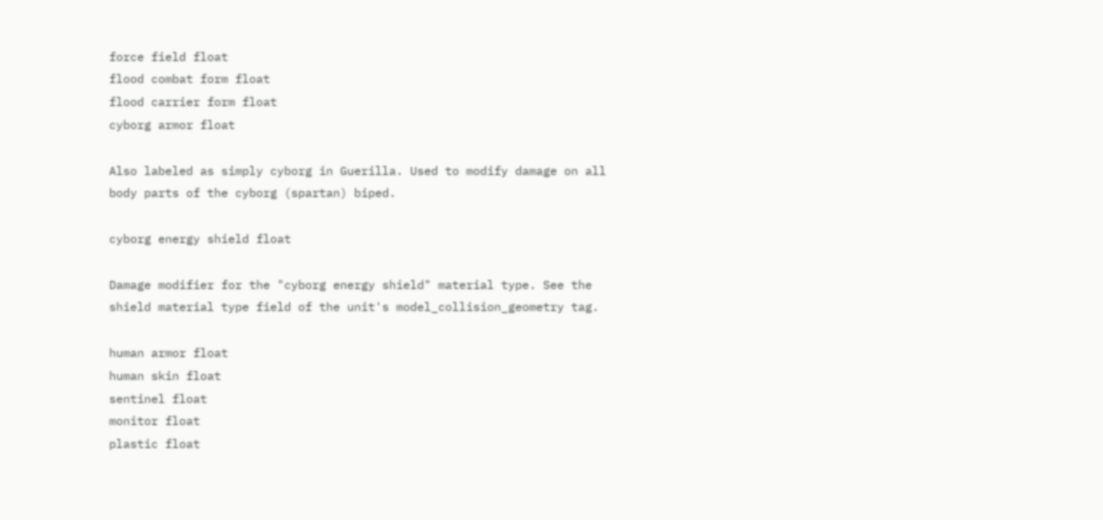force field float
flood combat form float
flood carrier form float
cyborg armor float

Also labeled as simply cyborg in Guerilla. Used to modify damage on all body parts of the cyborg (spartan) biped.

cyborg energy shield float

Damage modifier for the "cyborg energy shield" material type. See the shield material type field of the unit's model_collision_geometry tag.

human armor float
human skin float
sentinel float
monitor float
plastic float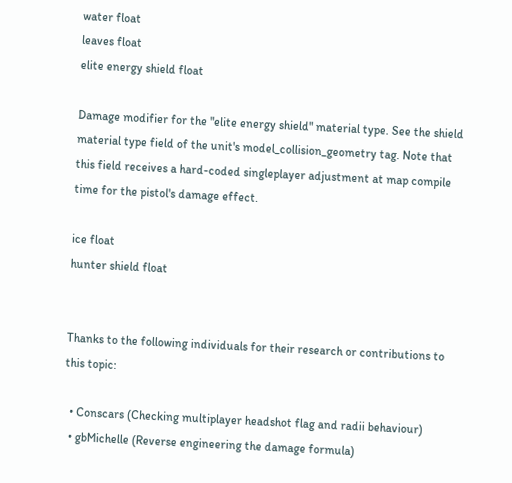water float
leaves float
elite energy shield float

Damage modifier for the "elite energy shield" material type. See the shield material type field of the unit's model_collision_geometry tag. Note that this field receives a hard-coded singleplayer adjustment at map compile time for the pistol's damage effect.

ice float
hunter shield float


Thanks to the following individuals for their research or contributions to this topic:

  • Conscars (Checking multiplayer headshot flag and radii behaviour)
  • gbMichelle (Reverse engineering the damage formula)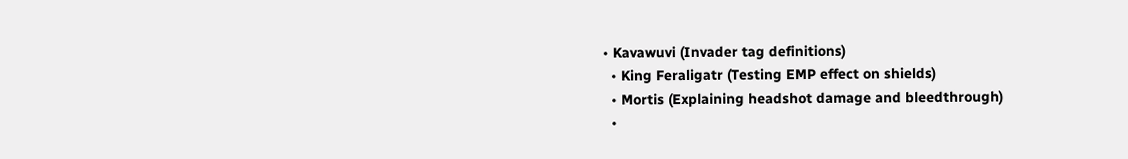• Kavawuvi (Invader tag definitions)
  • King Feraligatr (Testing EMP effect on shields)
  • Mortis (Explaining headshot damage and bleedthrough)
  •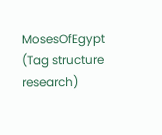MosesOfEgypt (Tag structure research)